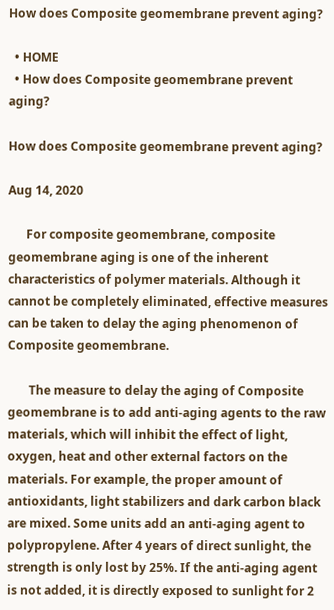How does Composite geomembrane prevent aging?

  • HOME
  • How does Composite geomembrane prevent aging?

How does Composite geomembrane prevent aging?

Aug 14, 2020

      For composite geomembrane, composite geomembrane aging is one of the inherent characteristics of polymer materials. Although it cannot be completely eliminated, effective measures can be taken to delay the aging phenomenon of Composite geomembrane.

       The measure to delay the aging of Composite geomembrane is to add anti-aging agents to the raw materials, which will inhibit the effect of light, oxygen, heat and other external factors on the materials. For example, the proper amount of antioxidants, light stabilizers and dark carbon black are mixed. Some units add an anti-aging agent to polypropylene. After 4 years of direct sunlight, the strength is only lost by 25%. If the anti-aging agent is not added, it is directly exposed to sunlight for 2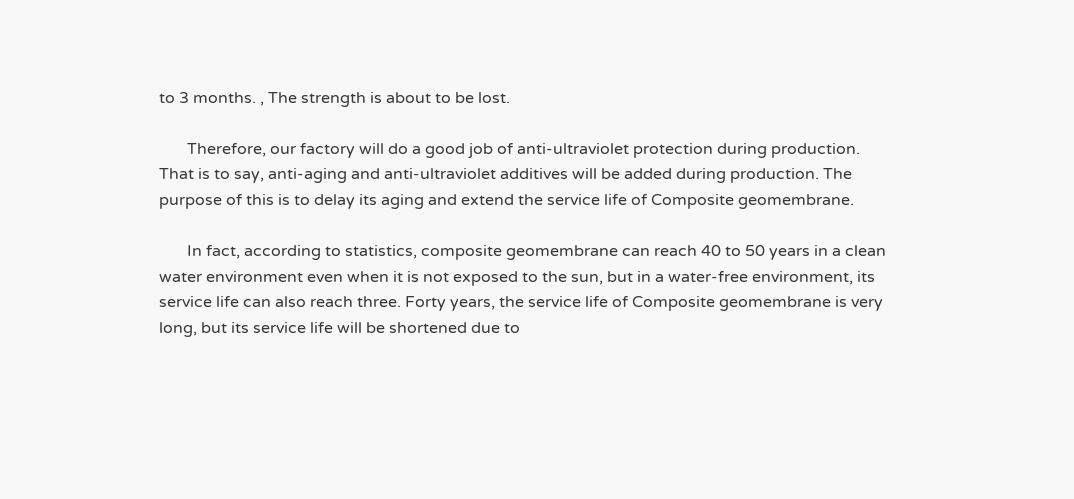to 3 months. , The strength is about to be lost.

       Therefore, our factory will do a good job of anti-ultraviolet protection during production. That is to say, anti-aging and anti-ultraviolet additives will be added during production. The purpose of this is to delay its aging and extend the service life of Composite geomembrane.

       In fact, according to statistics, composite geomembrane can reach 40 to 50 years in a clean water environment even when it is not exposed to the sun, but in a water-free environment, its service life can also reach three. Forty years, the service life of Composite geomembrane is very long, but its service life will be shortened due to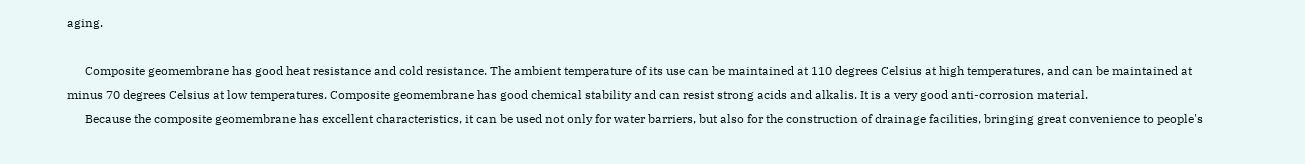aging.

      Composite geomembrane has good heat resistance and cold resistance. The ambient temperature of its use can be maintained at 110 degrees Celsius at high temperatures, and can be maintained at minus 70 degrees Celsius at low temperatures. Composite geomembrane has good chemical stability and can resist strong acids and alkalis. It is a very good anti-corrosion material.
      Because the composite geomembrane has excellent characteristics, it can be used not only for water barriers, but also for the construction of drainage facilities, bringing great convenience to people's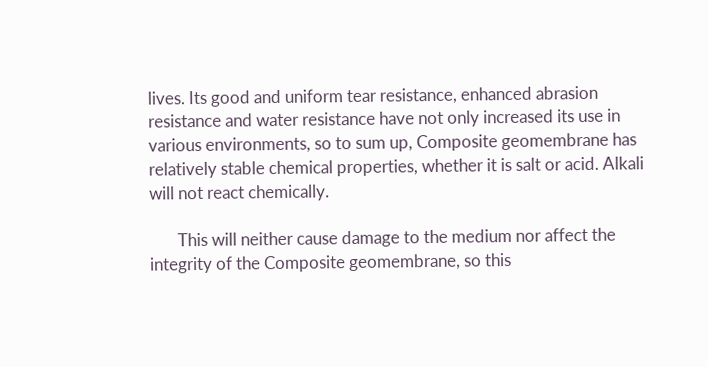lives. Its good and uniform tear resistance, enhanced abrasion resistance and water resistance have not only increased its use in various environments, so to sum up, Composite geomembrane has relatively stable chemical properties, whether it is salt or acid. Alkali will not react chemically.

       This will neither cause damage to the medium nor affect the integrity of the Composite geomembrane, so this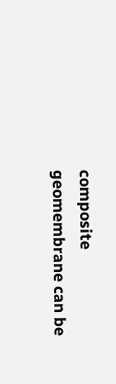composite geomembrane can be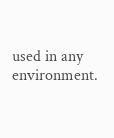used in any environment.